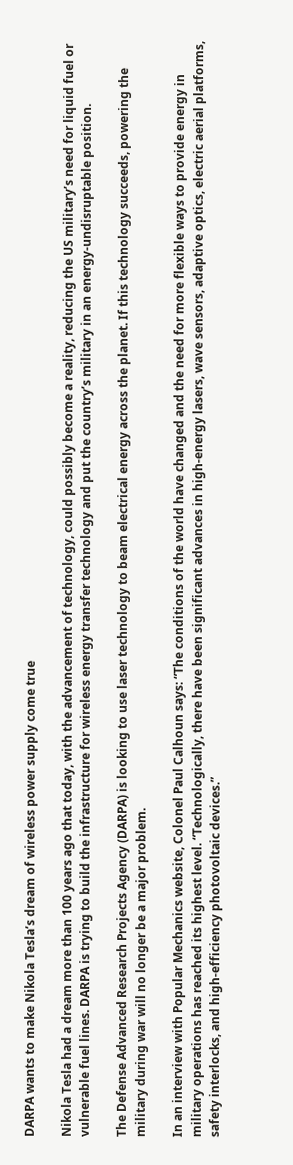DARPA wants to make Nikola Tesla’s dream of wireless power supply come true

Nikola Tesla had a dream more than 100 years ago that today, with the advancement of technology, could possibly become a reality, reducing the US military’s need for liquid fuel or vulnerable fuel lines. DARPA is trying to build the infrastructure for wireless energy transfer technology and put the country’s military in an energy-undisruptable position.

The Defense Advanced Research Projects Agency (DARPA) is looking to use laser technology to beam electrical energy across the planet. If this technology succeeds, powering the military during war will no longer be a major problem.

In an interview with Popular Mechanics website, Colonel Paul Calhoun says: “The conditions of the world have changed and the need for more flexible ways to provide energy in military operations has reached its highest level. “Technologically, there have been significant advances in high-energy lasers, wave sensors, adaptive optics, electric aerial platforms, safety interlocks, and high-efficiency photovoltaic devices.”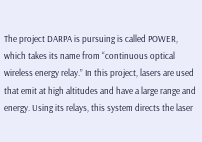The project DARPA is pursuing is called POWER, which takes its name from “continuous optical wireless energy relay.” In this project, lasers are used that emit at high altitudes and have a large range and energy. Using its relays, this system directs the laser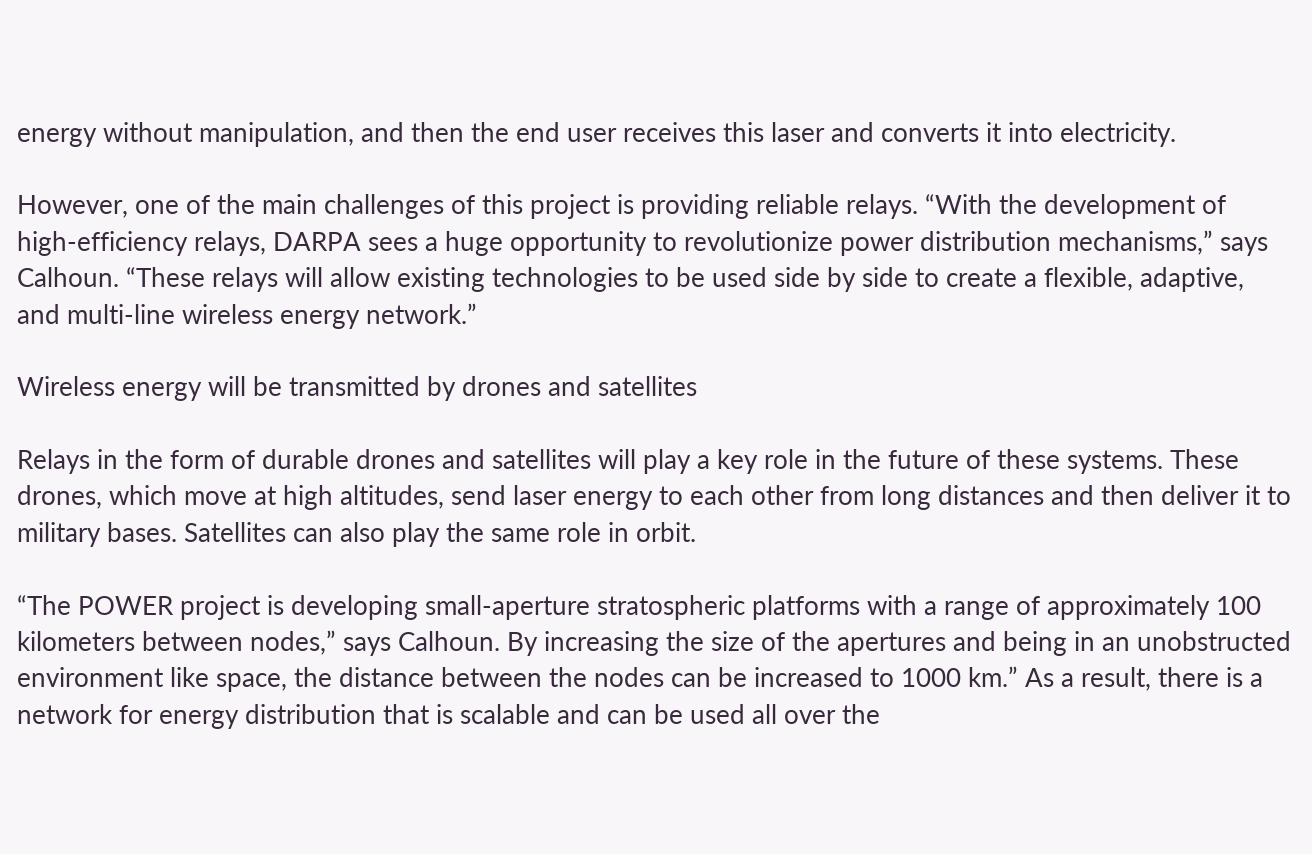energy without manipulation, and then the end user receives this laser and converts it into electricity.

However, one of the main challenges of this project is providing reliable relays. “With the development of high-efficiency relays, DARPA sees a huge opportunity to revolutionize power distribution mechanisms,” says Calhoun. “These relays will allow existing technologies to be used side by side to create a flexible, adaptive, and multi-line wireless energy network.”

Wireless energy will be transmitted by drones and satellites

Relays in the form of durable drones and satellites will play a key role in the future of these systems. These drones, which move at high altitudes, send laser energy to each other from long distances and then deliver it to military bases. Satellites can also play the same role in orbit.

“The POWER project is developing small-aperture stratospheric platforms with a range of approximately 100 kilometers between nodes,” says Calhoun. By increasing the size of the apertures and being in an unobstructed environment like space, the distance between the nodes can be increased to 1000 km.” As a result, there is a network for energy distribution that is scalable and can be used all over the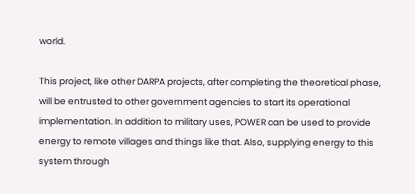world.

This project, like other DARPA projects, after completing the theoretical phase, will be entrusted to other government agencies to start its operational implementation. In addition to military uses, POWER can be used to provide energy to remote villages and things like that. Also, supplying energy to this system through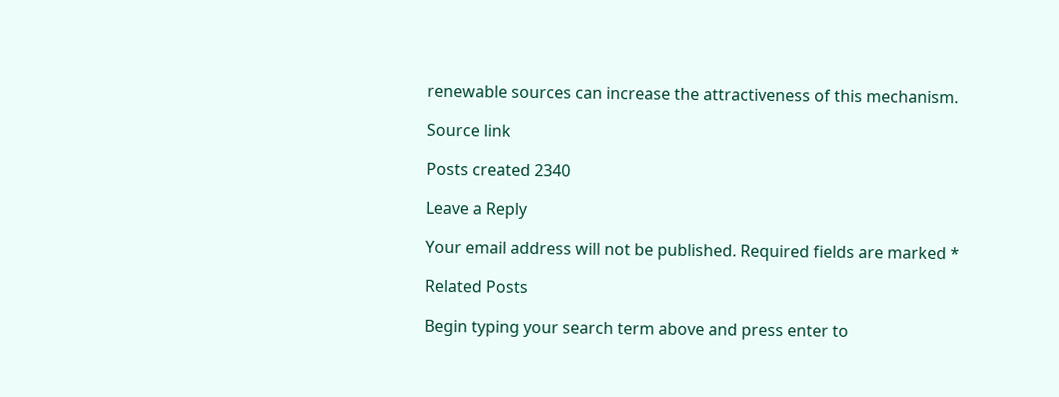renewable sources can increase the attractiveness of this mechanism.

Source link

Posts created 2340

Leave a Reply

Your email address will not be published. Required fields are marked *

Related Posts

Begin typing your search term above and press enter to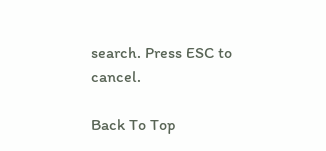search. Press ESC to cancel.

Back To Top